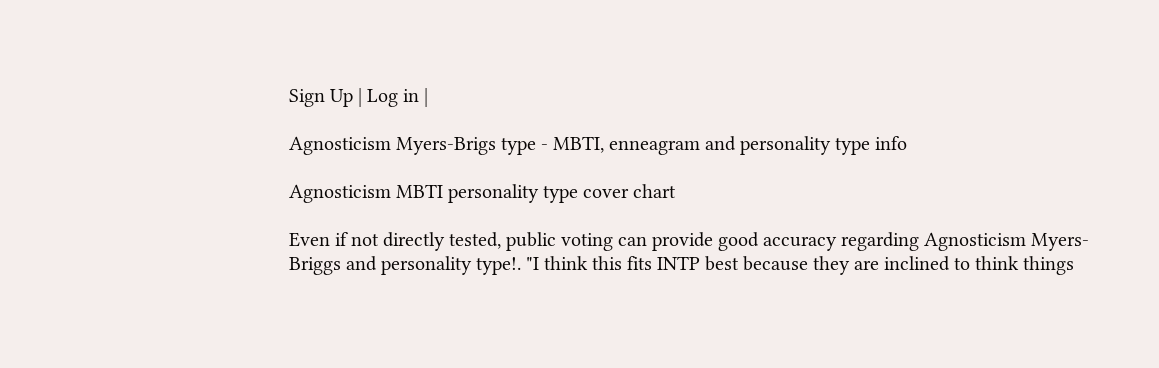Sign Up | Log in |

Agnosticism Myers-Brigs type - MBTI, enneagram and personality type info

Agnosticism MBTI personality type cover chart

Even if not directly tested, public voting can provide good accuracy regarding Agnosticism Myers-Briggs and personality type!. "I think this fits INTP best because they are inclined to think things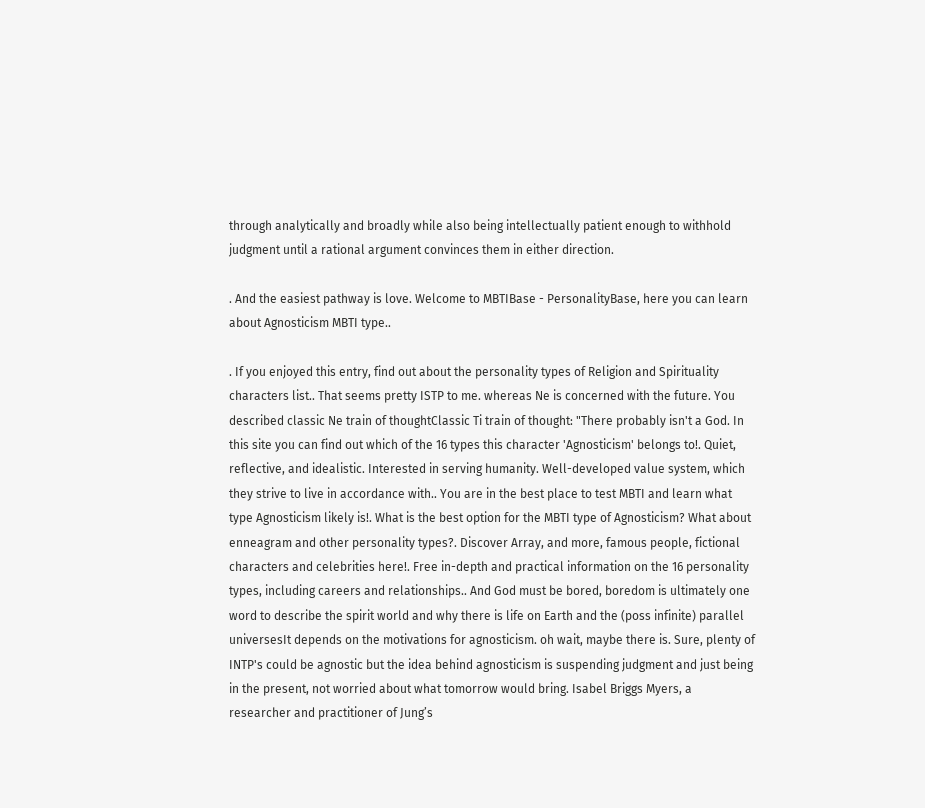through analytically and broadly while also being intellectually patient enough to withhold judgment until a rational argument convinces them in either direction.

. And the easiest pathway is love. Welcome to MBTIBase - PersonalityBase, here you can learn about Agnosticism MBTI type..

. If you enjoyed this entry, find out about the personality types of Religion and Spirituality characters list.. That seems pretty ISTP to me. whereas Ne is concerned with the future. You described classic Ne train of thoughtClassic Ti train of thought: "There probably isn't a God. In this site you can find out which of the 16 types this character 'Agnosticism' belongs to!. Quiet, reflective, and idealistic. Interested in serving humanity. Well-developed value system, which they strive to live in accordance with.. You are in the best place to test MBTI and learn what type Agnosticism likely is!. What is the best option for the MBTI type of Agnosticism? What about enneagram and other personality types?. Discover Array, and more, famous people, fictional characters and celebrities here!. Free in-depth and practical information on the 16 personality types, including careers and relationships.. And God must be bored, boredom is ultimately one word to describe the spirit world and why there is life on Earth and the (poss infinite) parallel universesIt depends on the motivations for agnosticism. oh wait, maybe there is. Sure, plenty of INTP's could be agnostic but the idea behind agnosticism is suspending judgment and just being in the present, not worried about what tomorrow would bring. Isabel Briggs Myers, a researcher and practitioner of Jung’s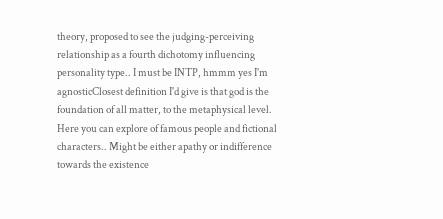theory, proposed to see the judging-perceiving relationship as a fourth dichotomy influencing personality type.. I must be INTP, hmmm yes I'm agnosticClosest definition I'd give is that god is the foundation of all matter, to the metaphysical level. Here you can explore of famous people and fictional characters.. Might be either apathy or indifference towards the existence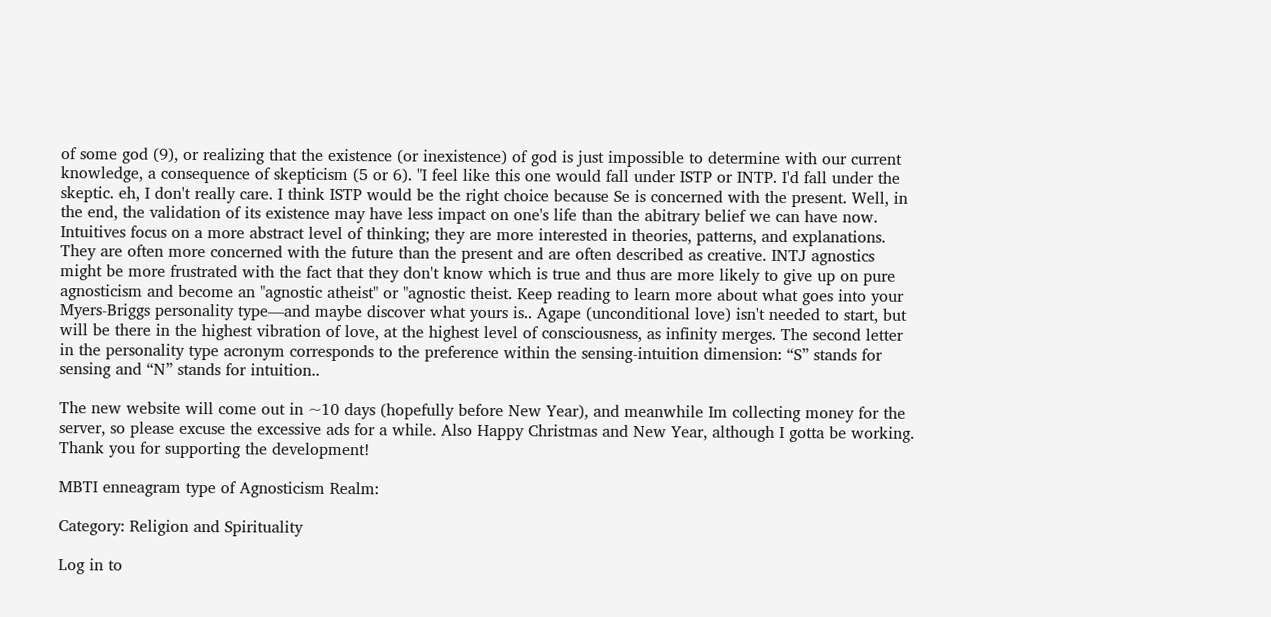of some god (9), or realizing that the existence (or inexistence) of god is just impossible to determine with our current knowledge, a consequence of skepticism (5 or 6). "I feel like this one would fall under ISTP or INTP. I'd fall under the skeptic. eh, I don't really care. I think ISTP would be the right choice because Se is concerned with the present. Well, in the end, the validation of its existence may have less impact on one's life than the abitrary belief we can have now. Intuitives focus on a more abstract level of thinking; they are more interested in theories, patterns, and explanations. They are often more concerned with the future than the present and are often described as creative. INTJ agnostics might be more frustrated with the fact that they don't know which is true and thus are more likely to give up on pure agnosticism and become an "agnostic atheist" or "agnostic theist. Keep reading to learn more about what goes into your Myers-Briggs personality type—and maybe discover what yours is.. Agape (unconditional love) isn't needed to start, but will be there in the highest vibration of love, at the highest level of consciousness, as infinity merges. The second letter in the personality type acronym corresponds to the preference within the sensing-intuition dimension: “S” stands for sensing and “N” stands for intuition..

The new website will come out in ~10 days (hopefully before New Year), and meanwhile Im collecting money for the server, so please excuse the excessive ads for a while. Also Happy Christmas and New Year, although I gotta be working. Thank you for supporting the development!

MBTI enneagram type of Agnosticism Realm:

Category: Religion and Spirituality

Log in to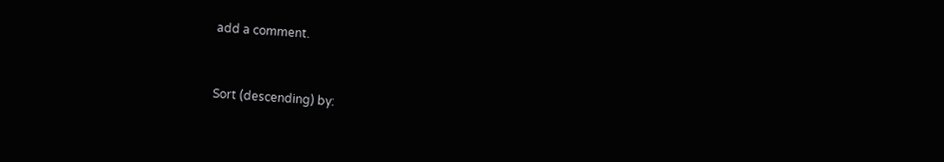add a comment.


Sort (descending) by: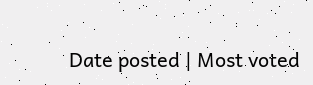Date posted | Most voted